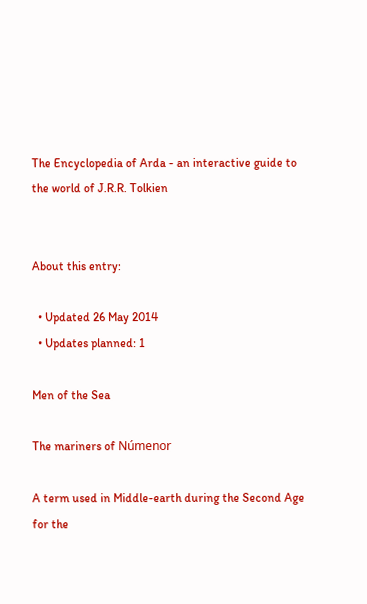The Encyclopedia of Arda - an interactive guide to the world of J.R.R. Tolkien


About this entry:

  • Updated 26 May 2014
  • Updates planned: 1

Men of the Sea

The mariners of Númenor

A term used in Middle-earth during the Second Age for the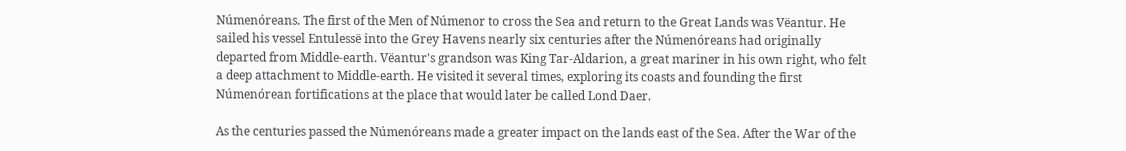Númenóreans. The first of the Men of Númenor to cross the Sea and return to the Great Lands was Vëantur. He sailed his vessel Entulessë into the Grey Havens nearly six centuries after the Númenóreans had originally departed from Middle-earth. Vëantur's grandson was King Tar-Aldarion, a great mariner in his own right, who felt a deep attachment to Middle-earth. He visited it several times, exploring its coasts and founding the first Númenórean fortifications at the place that would later be called Lond Daer.

As the centuries passed the Númenóreans made a greater impact on the lands east of the Sea. After the War of the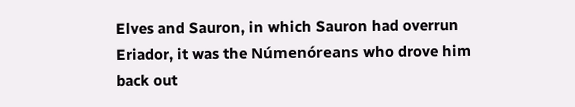Elves and Sauron, in which Sauron had overrun Eriador, it was the Númenóreans who drove him back out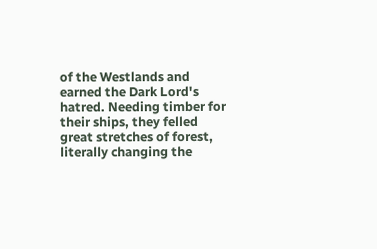of the Westlands and earned the Dark Lord's hatred. Needing timber for their ships, they felled great stretches of forest, literally changing the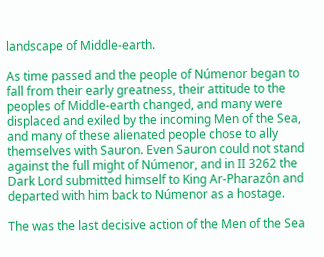landscape of Middle-earth.

As time passed and the people of Númenor began to fall from their early greatness, their attitude to the peoples of Middle-earth changed, and many were displaced and exiled by the incoming Men of the Sea, and many of these alienated people chose to ally themselves with Sauron. Even Sauron could not stand against the full might of Númenor, and in II 3262 the Dark Lord submitted himself to King Ar-Pharazôn and departed with him back to Númenor as a hostage.

The was the last decisive action of the Men of the Sea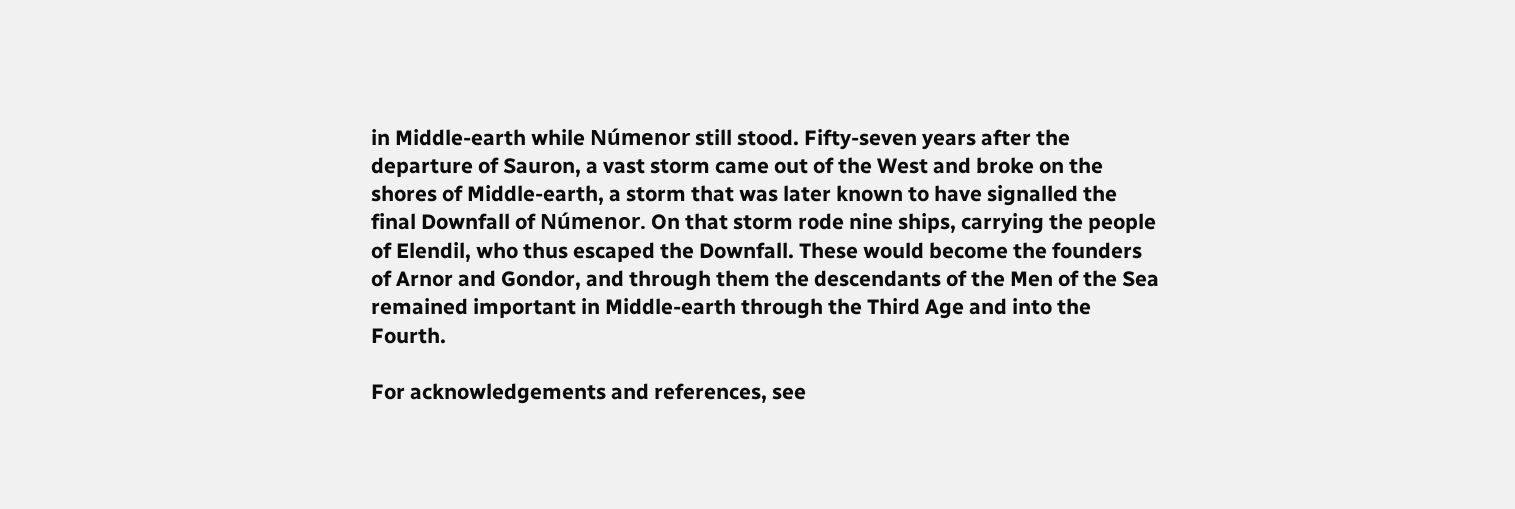in Middle-earth while Númenor still stood. Fifty-seven years after the departure of Sauron, a vast storm came out of the West and broke on the shores of Middle-earth, a storm that was later known to have signalled the final Downfall of Númenor. On that storm rode nine ships, carrying the people of Elendil, who thus escaped the Downfall. These would become the founders of Arnor and Gondor, and through them the descendants of the Men of the Sea remained important in Middle-earth through the Third Age and into the Fourth.

For acknowledgements and references, see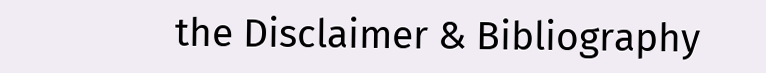the Disclaimer & Bibliography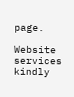page.

Website services kindly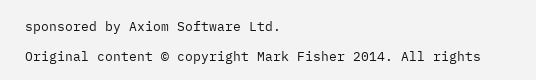sponsored by Axiom Software Ltd.

Original content © copyright Mark Fisher 2014. All rights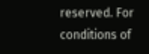reserved. For conditions of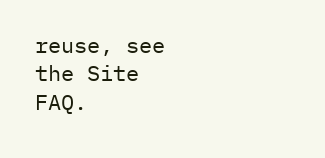reuse, see the Site FAQ.